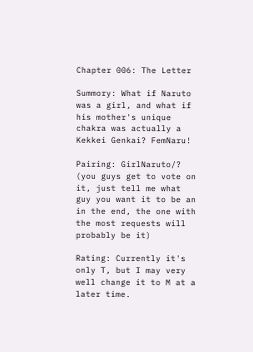Chapter 006: The Letter

Summory: What if Naruto was a girl, and what if his mother's unique chakra was actually a Kekkei Genkai? FemNaru!

Pairing: GirlNaruto/? (you guys get to vote on it, just tell me what guy you want it to be an in the end, the one with the most requests will probably be it)

Rating: Currently it's only T, but I may very well change it to M at a later time.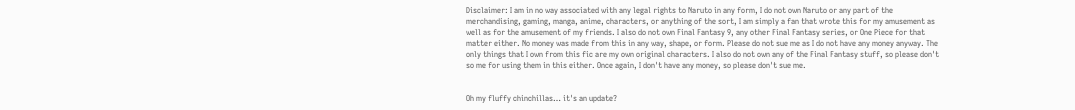Disclaimer: I am in no way associated with any legal rights to Naruto in any form, I do not own Naruto or any part of the merchandising, gaming, manga, anime, characters, or anything of the sort, I am simply a fan that wrote this for my amusement as well as for the amusement of my friends. I also do not own Final Fantasy 9, any other Final Fantasy series, or One Piece for that matter either. No money was made from this in any way, shape, or form. Please do not sue me as I do not have any money anyway. The only things that I own from this fic are my own original characters. I also do not own any of the Final Fantasy stuff, so please don't so me for using them in this either. Once again, I don't have any money, so please don't sue me.


Oh my fluffy chinchillas… it's an update?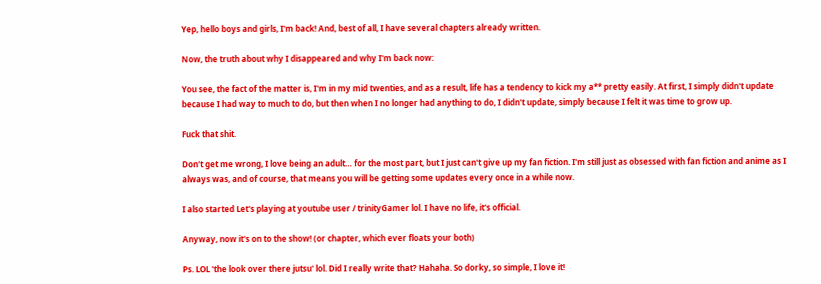Yep, hello boys and girls, I'm back! And, best of all, I have several chapters already written.

Now, the truth about why I disappeared and why I'm back now:

You see, the fact of the matter is, I'm in my mid twenties, and as a result, life has a tendency to kick my a** pretty easily. At first, I simply didn't update because I had way to much to do, but then when I no longer had anything to do, I didn't update, simply because I felt it was time to grow up.

Fuck that shit.

Don't get me wrong, I love being an adult… for the most part, but I just can't give up my fan fiction. I'm still just as obsessed with fan fiction and anime as I always was, and of course, that means you will be getting some updates every once in a while now.

I also started Let's playing at youtube user / trinityGamer lol. I have no life, it's official.

Anyway, now it's on to the show! (or chapter, which ever floats your both)

Ps. LOL 'the look over there jutsu' lol. Did I really write that? Hahaha. So dorky, so simple, I love it!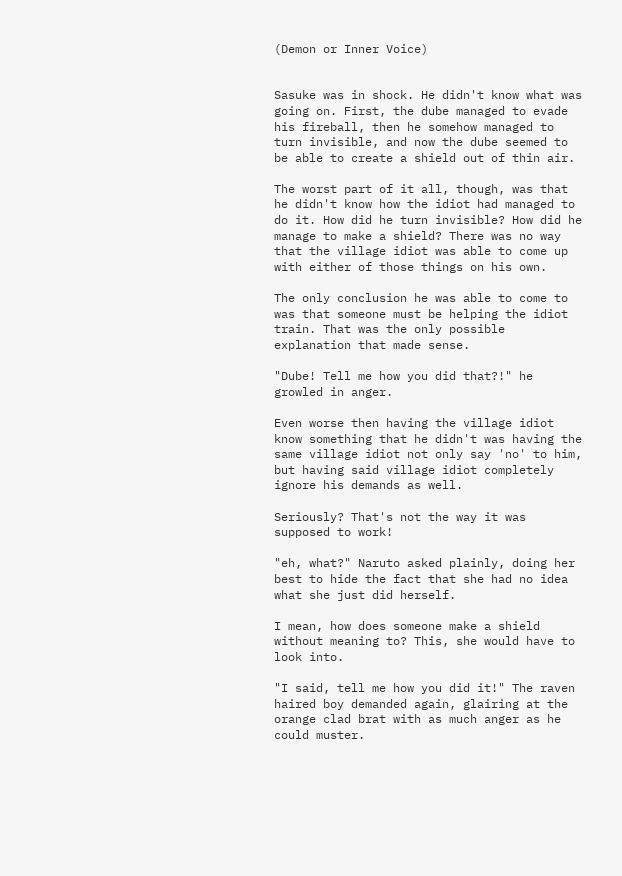(Demon or Inner Voice)


Sasuke was in shock. He didn't know what was going on. First, the dube managed to evade his fireball, then he somehow managed to turn invisible, and now the dube seemed to be able to create a shield out of thin air.

The worst part of it all, though, was that he didn't know how the idiot had managed to do it. How did he turn invisible? How did he manage to make a shield? There was no way that the village idiot was able to come up with either of those things on his own.

The only conclusion he was able to come to was that someone must be helping the idiot train. That was the only possible explanation that made sense.

"Dube! Tell me how you did that?!" he growled in anger.

Even worse then having the village idiot know something that he didn't was having the same village idiot not only say 'no' to him, but having said village idiot completely ignore his demands as well.

Seriously? That's not the way it was supposed to work!

"eh, what?" Naruto asked plainly, doing her best to hide the fact that she had no idea what she just did herself.

I mean, how does someone make a shield without meaning to? This, she would have to look into.

"I said, tell me how you did it!" The raven haired boy demanded again, glairing at the orange clad brat with as much anger as he could muster.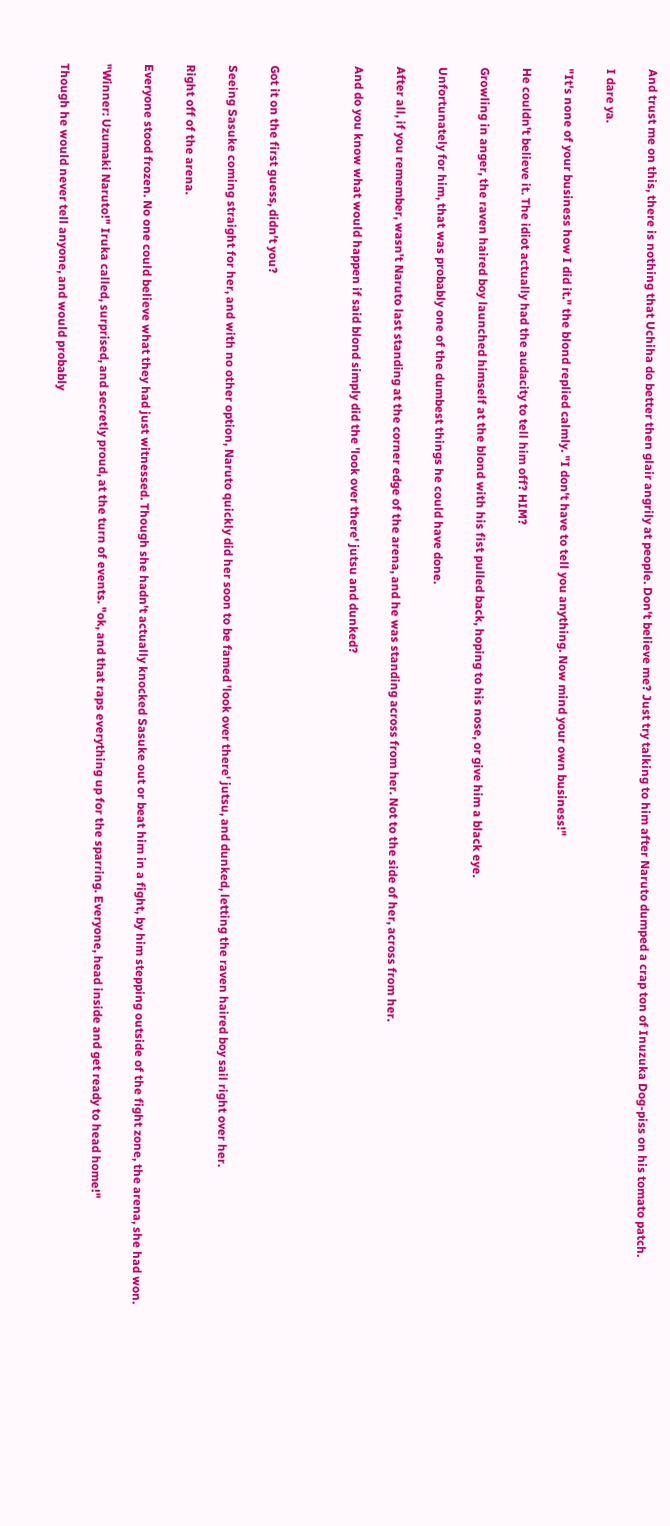And trust me on this, there is nothing that Uchiha do better then glair angrily at people. Don't believe me? Just try talking to him after Naruto dumped a crap ton of Inuzuka Dog-piss on his tomato patch.

I dare ya.

"It's none of your business how I did it." the blond replied calmly. "I don't have to tell you anything. Now mind your own business!"

He couldn't believe it. The idiot actually had the audacity to tell him off? HIM?

Growling in anger, the raven haired boy launched himself at the blond with his fist pulled back, hoping to his nose, or give him a black eye.

Unfortunately for him, that was probably one of the dumbest things he could have done.

After all, if you remember, wasn't Naruto last standing at the corner edge of the arena, and he was standing across from her. Not to the side of her, across from her.

And do you know what would happen if said blond simply did the 'look over there' jutsu and dunked?



Got it on the first guess, didn't you?

Seeing Sasuke coming straight for her, and with no other option, Naruto quickly did her soon to be famed 'look over there' jutsu, and dunked, letting the raven haired boy sail right over her.

Right off of the arena.

Everyone stood frozen. No one could believe what they had just witnessed. Though she hadn't actually knocked Sasuke out or beat him in a fight, by him stepping outside of the fight zone, the arena, she had won.

"Winner: Uzumaki Naruto!" Iruka called, surprised, and secretly proud, at the turn of events. "ok, and that raps everything up for the sparring. Everyone, head inside and get ready to head home!"

Though he would never tell anyone, and would probably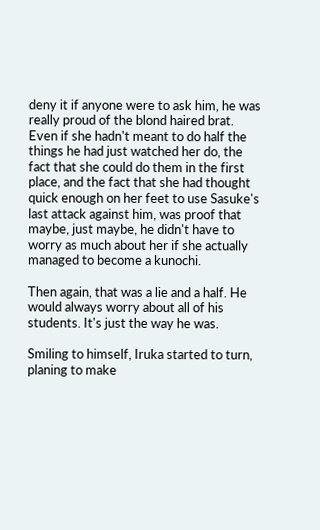deny it if anyone were to ask him, he was really proud of the blond haired brat. Even if she hadn't meant to do half the things he had just watched her do, the fact that she could do them in the first place, and the fact that she had thought quick enough on her feet to use Sasuke's last attack against him, was proof that maybe, just maybe, he didn't have to worry as much about her if she actually managed to become a kunochi.

Then again, that was a lie and a half. He would always worry about all of his students. It's just the way he was.

Smiling to himself, Iruka started to turn, planing to make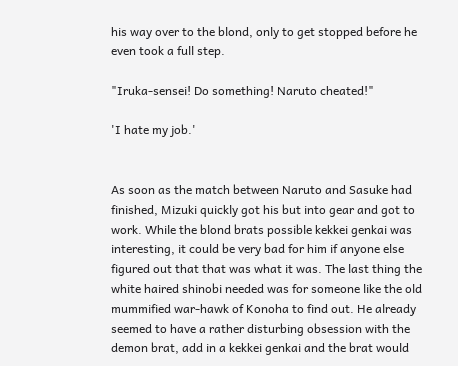his way over to the blond, only to get stopped before he even took a full step.

"Iruka-sensei! Do something! Naruto cheated!"

'I hate my job.'


As soon as the match between Naruto and Sasuke had finished, Mizuki quickly got his but into gear and got to work. While the blond brats possible kekkei genkai was interesting, it could be very bad for him if anyone else figured out that that was what it was. The last thing the white haired shinobi needed was for someone like the old mummified war-hawk of Konoha to find out. He already seemed to have a rather disturbing obsession with the demon brat, add in a kekkei genkai and the brat would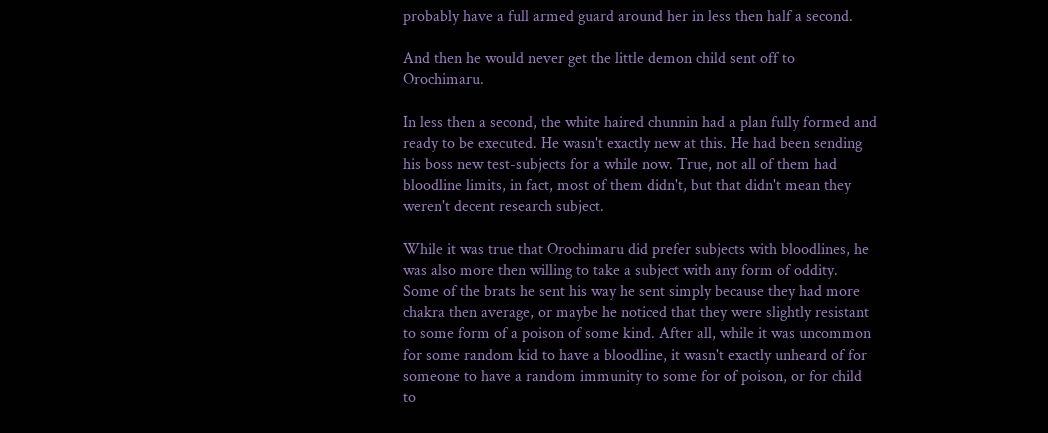probably have a full armed guard around her in less then half a second.

And then he would never get the little demon child sent off to Orochimaru.

In less then a second, the white haired chunnin had a plan fully formed and ready to be executed. He wasn't exactly new at this. He had been sending his boss new test-subjects for a while now. True, not all of them had bloodline limits, in fact, most of them didn't, but that didn't mean they weren't decent research subject.

While it was true that Orochimaru did prefer subjects with bloodlines, he was also more then willing to take a subject with any form of oddity. Some of the brats he sent his way he sent simply because they had more chakra then average, or maybe he noticed that they were slightly resistant to some form of a poison of some kind. After all, while it was uncommon for some random kid to have a bloodline, it wasn't exactly unheard of for someone to have a random immunity to some for of poison, or for child to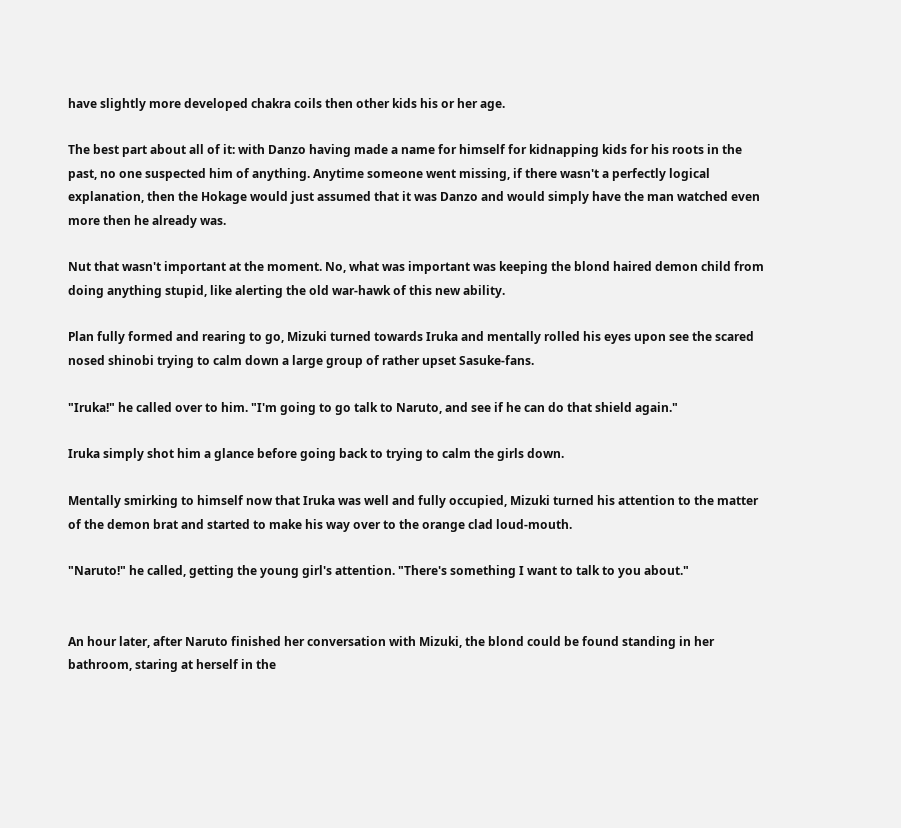have slightly more developed chakra coils then other kids his or her age.

The best part about all of it: with Danzo having made a name for himself for kidnapping kids for his roots in the past, no one suspected him of anything. Anytime someone went missing, if there wasn't a perfectly logical explanation, then the Hokage would just assumed that it was Danzo and would simply have the man watched even more then he already was.

Nut that wasn't important at the moment. No, what was important was keeping the blond haired demon child from doing anything stupid, like alerting the old war-hawk of this new ability.

Plan fully formed and rearing to go, Mizuki turned towards Iruka and mentally rolled his eyes upon see the scared nosed shinobi trying to calm down a large group of rather upset Sasuke-fans.

"Iruka!" he called over to him. "I'm going to go talk to Naruto, and see if he can do that shield again."

Iruka simply shot him a glance before going back to trying to calm the girls down.

Mentally smirking to himself now that Iruka was well and fully occupied, Mizuki turned his attention to the matter of the demon brat and started to make his way over to the orange clad loud-mouth.

"Naruto!" he called, getting the young girl's attention. "There's something I want to talk to you about."


An hour later, after Naruto finished her conversation with Mizuki, the blond could be found standing in her bathroom, staring at herself in the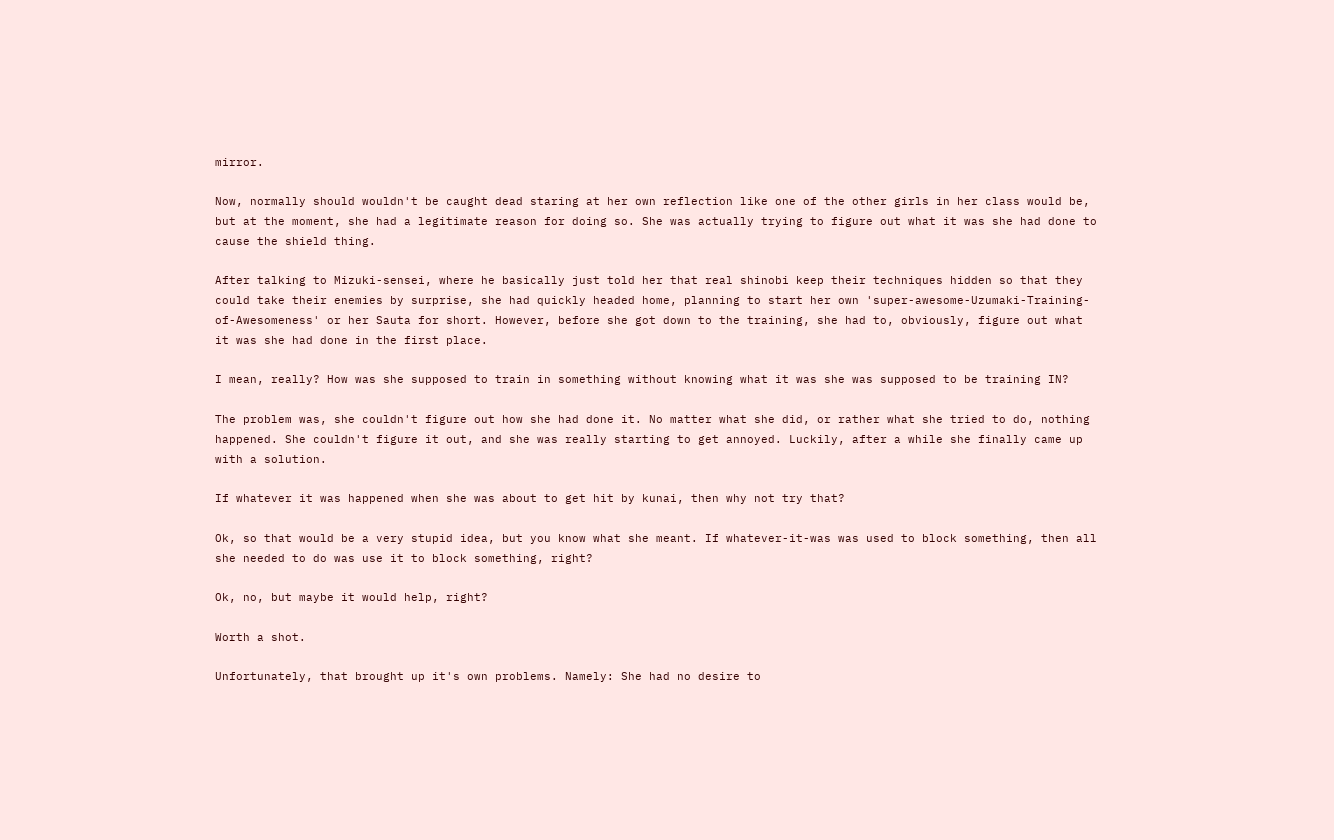mirror.

Now, normally should wouldn't be caught dead staring at her own reflection like one of the other girls in her class would be, but at the moment, she had a legitimate reason for doing so. She was actually trying to figure out what it was she had done to cause the shield thing.

After talking to Mizuki-sensei, where he basically just told her that real shinobi keep their techniques hidden so that they could take their enemies by surprise, she had quickly headed home, planning to start her own 'super-awesome-Uzumaki-Training-of-Awesomeness' or her Sauta for short. However, before she got down to the training, she had to, obviously, figure out what it was she had done in the first place.

I mean, really? How was she supposed to train in something without knowing what it was she was supposed to be training IN?

The problem was, she couldn't figure out how she had done it. No matter what she did, or rather what she tried to do, nothing happened. She couldn't figure it out, and she was really starting to get annoyed. Luckily, after a while she finally came up with a solution.

If whatever it was happened when she was about to get hit by kunai, then why not try that?

Ok, so that would be a very stupid idea, but you know what she meant. If whatever-it-was was used to block something, then all she needed to do was use it to block something, right?

Ok, no, but maybe it would help, right?

Worth a shot.

Unfortunately, that brought up it's own problems. Namely: She had no desire to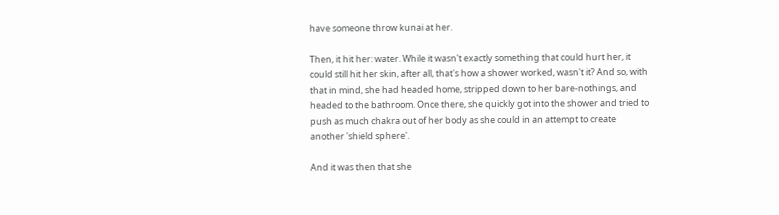have someone throw kunai at her.

Then, it hit her: water. While it wasn't exactly something that could hurt her, it could still hit her skin, after all, that's how a shower worked, wasn't it? And so, with that in mind, she had headed home, stripped down to her bare-nothings, and headed to the bathroom. Once there, she quickly got into the shower and tried to push as much chakra out of her body as she could in an attempt to create another 'shield sphere'.

And it was then that she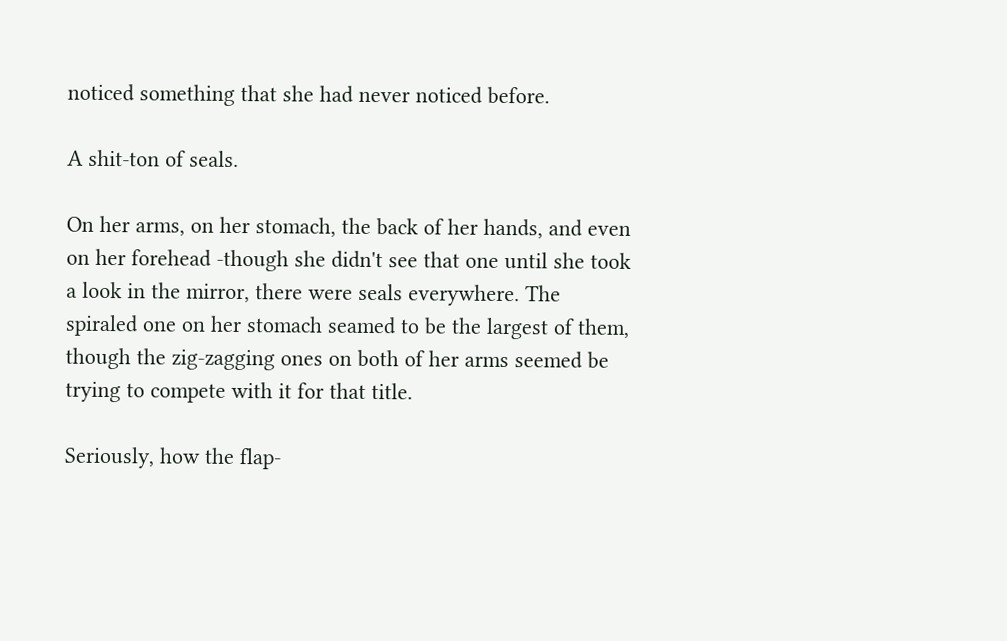noticed something that she had never noticed before.

A shit-ton of seals.

On her arms, on her stomach, the back of her hands, and even on her forehead -though she didn't see that one until she took a look in the mirror, there were seals everywhere. The spiraled one on her stomach seamed to be the largest of them, though the zig-zagging ones on both of her arms seemed be trying to compete with it for that title.

Seriously, how the flap-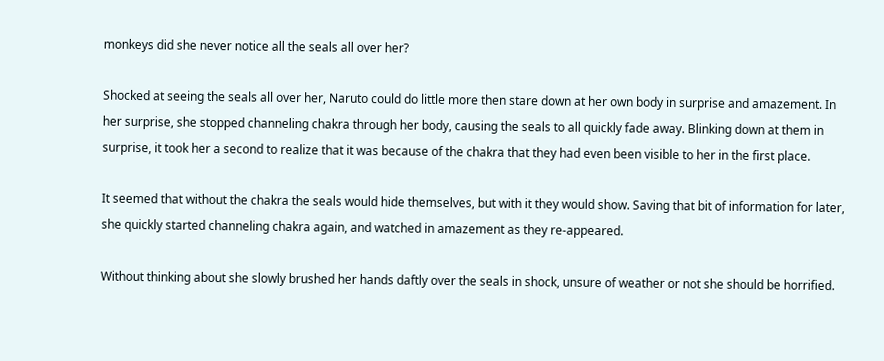monkeys did she never notice all the seals all over her?

Shocked at seeing the seals all over her, Naruto could do little more then stare down at her own body in surprise and amazement. In her surprise, she stopped channeling chakra through her body, causing the seals to all quickly fade away. Blinking down at them in surprise, it took her a second to realize that it was because of the chakra that they had even been visible to her in the first place.

It seemed that without the chakra the seals would hide themselves, but with it they would show. Saving that bit of information for later, she quickly started channeling chakra again, and watched in amazement as they re-appeared.

Without thinking about she slowly brushed her hands daftly over the seals in shock, unsure of weather or not she should be horrified.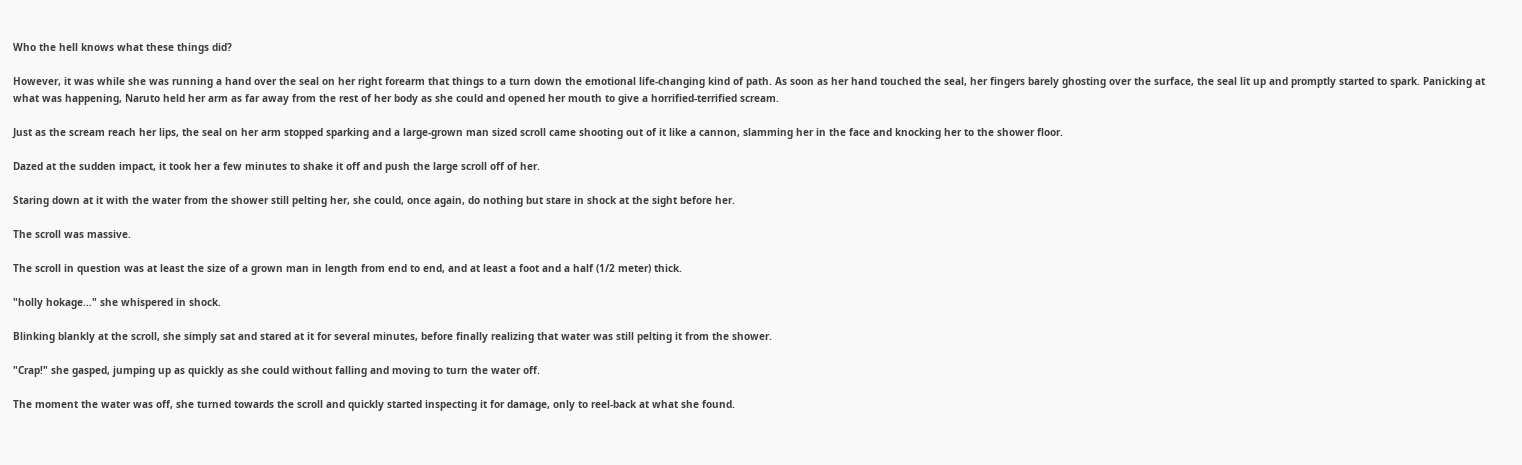Who the hell knows what these things did?

However, it was while she was running a hand over the seal on her right forearm that things to a turn down the emotional life-changing kind of path. As soon as her hand touched the seal, her fingers barely ghosting over the surface, the seal lit up and promptly started to spark. Panicking at what was happening, Naruto held her arm as far away from the rest of her body as she could and opened her mouth to give a horrified-terrified scream.

Just as the scream reach her lips, the seal on her arm stopped sparking and a large-grown man sized scroll came shooting out of it like a cannon, slamming her in the face and knocking her to the shower floor.

Dazed at the sudden impact, it took her a few minutes to shake it off and push the large scroll off of her.

Staring down at it with the water from the shower still pelting her, she could, once again, do nothing but stare in shock at the sight before her.

The scroll was massive.

The scroll in question was at least the size of a grown man in length from end to end, and at least a foot and a half (1/2 meter) thick.

"holly hokage…" she whispered in shock.

Blinking blankly at the scroll, she simply sat and stared at it for several minutes, before finally realizing that water was still pelting it from the shower.

"Crap!" she gasped, jumping up as quickly as she could without falling and moving to turn the water off.

The moment the water was off, she turned towards the scroll and quickly started inspecting it for damage, only to reel-back at what she found.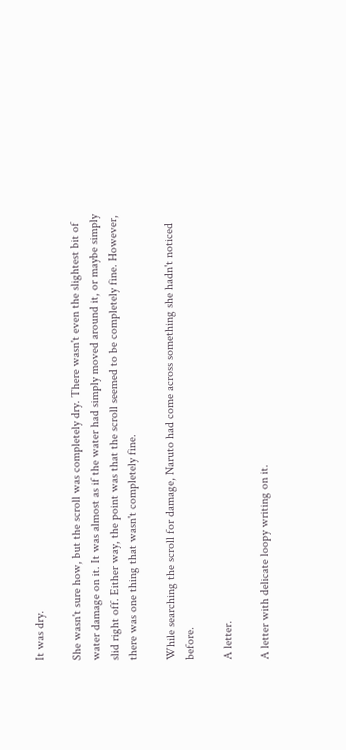It was dry.

She wasn't sure how, but the scroll was completely dry. There wasn't even the slightest bit of water damage on it. It was almost as if the water had simply moved around it, or maybe simply slid right off. Either way, the point was that the scroll seemed to be completely fine. However, there was one thing that wasn't completely fine.

While searching the scroll for damage, Naruto had come across something she hadn't noticed before.

A letter.

A letter with delicate loopy writing on it.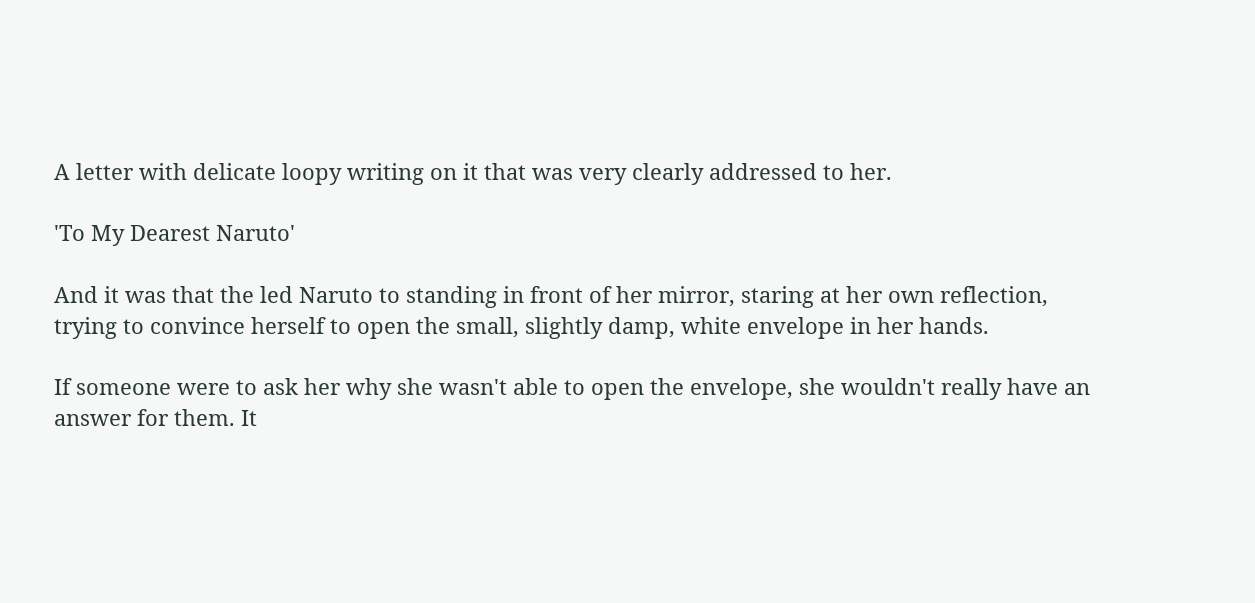A letter with delicate loopy writing on it that was very clearly addressed to her.

'To My Dearest Naruto'

And it was that the led Naruto to standing in front of her mirror, staring at her own reflection, trying to convince herself to open the small, slightly damp, white envelope in her hands.

If someone were to ask her why she wasn't able to open the envelope, she wouldn't really have an answer for them. It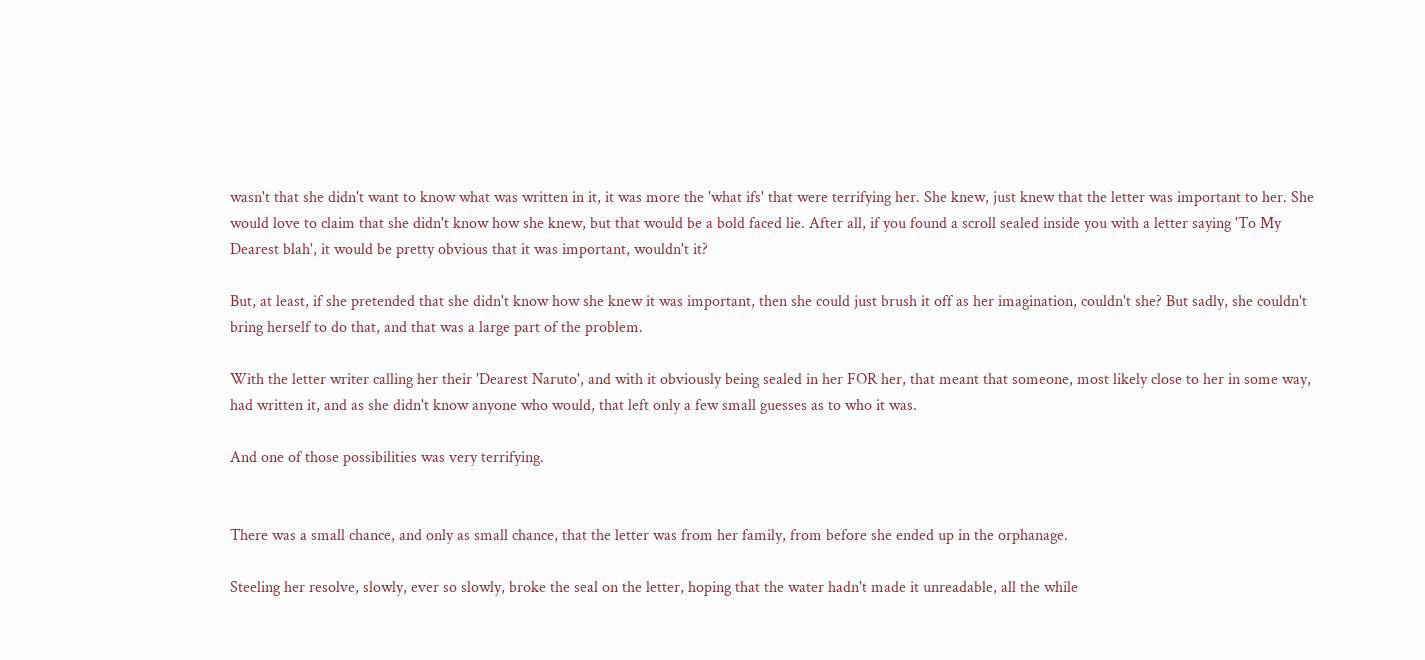wasn't that she didn't want to know what was written in it, it was more the 'what ifs' that were terrifying her. She knew, just knew that the letter was important to her. She would love to claim that she didn't know how she knew, but that would be a bold faced lie. After all, if you found a scroll sealed inside you with a letter saying 'To My Dearest blah', it would be pretty obvious that it was important, wouldn't it?

But, at least, if she pretended that she didn't know how she knew it was important, then she could just brush it off as her imagination, couldn't she? But sadly, she couldn't bring herself to do that, and that was a large part of the problem.

With the letter writer calling her their 'Dearest Naruto', and with it obviously being sealed in her FOR her, that meant that someone, most likely close to her in some way, had written it, and as she didn't know anyone who would, that left only a few small guesses as to who it was.

And one of those possibilities was very terrifying.


There was a small chance, and only as small chance, that the letter was from her family, from before she ended up in the orphanage.

Steeling her resolve, slowly, ever so slowly, broke the seal on the letter, hoping that the water hadn't made it unreadable, all the while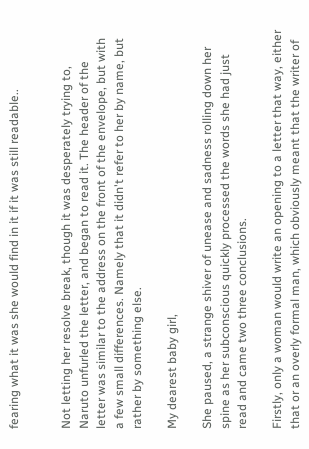fearing what it was she would find in it if it was still readable..


Not letting her resolve break, though it was desperately trying to, Naruto unfurled the letter, and began to read it. The header of the letter was similar to the address on the front of the envelope, but with a few small differences. Namely that it didn't refer to her by name, but rather by something else.

My dearest baby girl,

She paused, a strange shiver of unease and sadness rolling down her spine as her subconscious quickly processed the words she had just read and came two three conclusions.

Firstly, only a woman would write an opening to a letter that way, either that or an overly formal man, which obviously meant that the writer of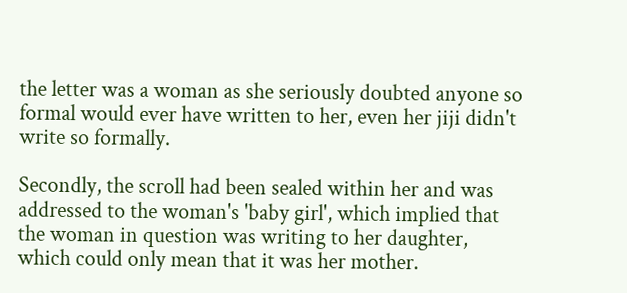the letter was a woman as she seriously doubted anyone so formal would ever have written to her, even her jiji didn't write so formally.

Secondly, the scroll had been sealed within her and was addressed to the woman's 'baby girl', which implied that the woman in question was writing to her daughter, which could only mean that it was her mother.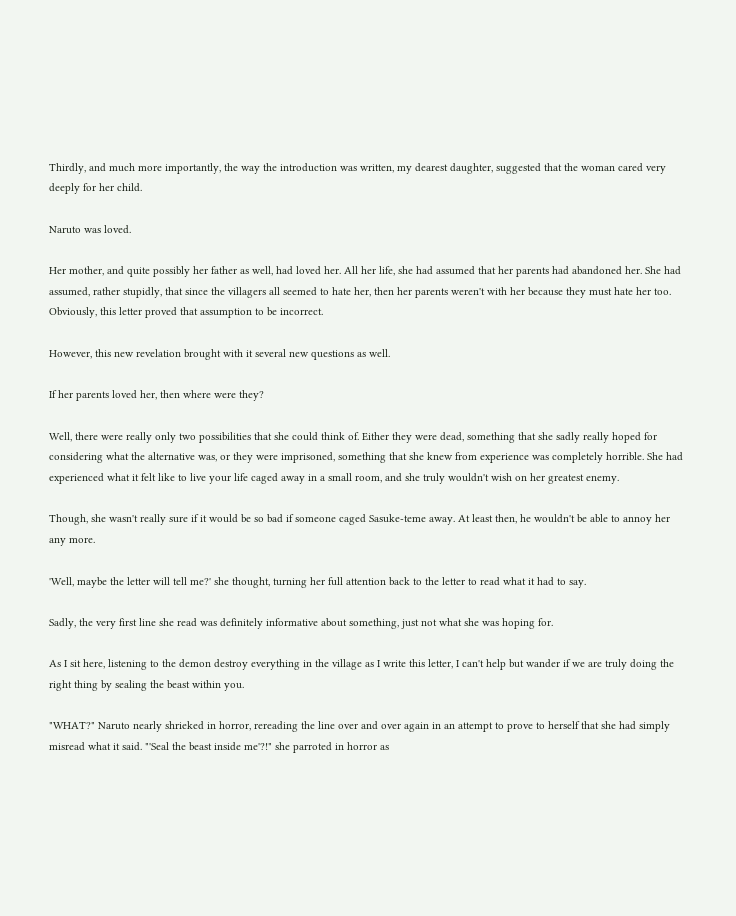Thirdly, and much more importantly, the way the introduction was written, my dearest daughter, suggested that the woman cared very deeply for her child.

Naruto was loved.

Her mother, and quite possibly her father as well, had loved her. All her life, she had assumed that her parents had abandoned her. She had assumed, rather stupidly, that since the villagers all seemed to hate her, then her parents weren't with her because they must hate her too. Obviously, this letter proved that assumption to be incorrect.

However, this new revelation brought with it several new questions as well.

If her parents loved her, then where were they?

Well, there were really only two possibilities that she could think of. Either they were dead, something that she sadly really hoped for considering what the alternative was, or they were imprisoned, something that she knew from experience was completely horrible. She had experienced what it felt like to live your life caged away in a small room, and she truly wouldn't wish on her greatest enemy.

Though, she wasn't really sure if it would be so bad if someone caged Sasuke-teme away. At least then, he wouldn't be able to annoy her any more.

'Well, maybe the letter will tell me?' she thought, turning her full attention back to the letter to read what it had to say.

Sadly, the very first line she read was definitely informative about something, just not what she was hoping for.

As I sit here, listening to the demon destroy everything in the village as I write this letter, I can't help but wander if we are truly doing the right thing by sealing the beast within you.

"WHAT?" Naruto nearly shrieked in horror, rereading the line over and over again in an attempt to prove to herself that she had simply misread what it said. "'Seal the beast inside me'?!" she parroted in horror as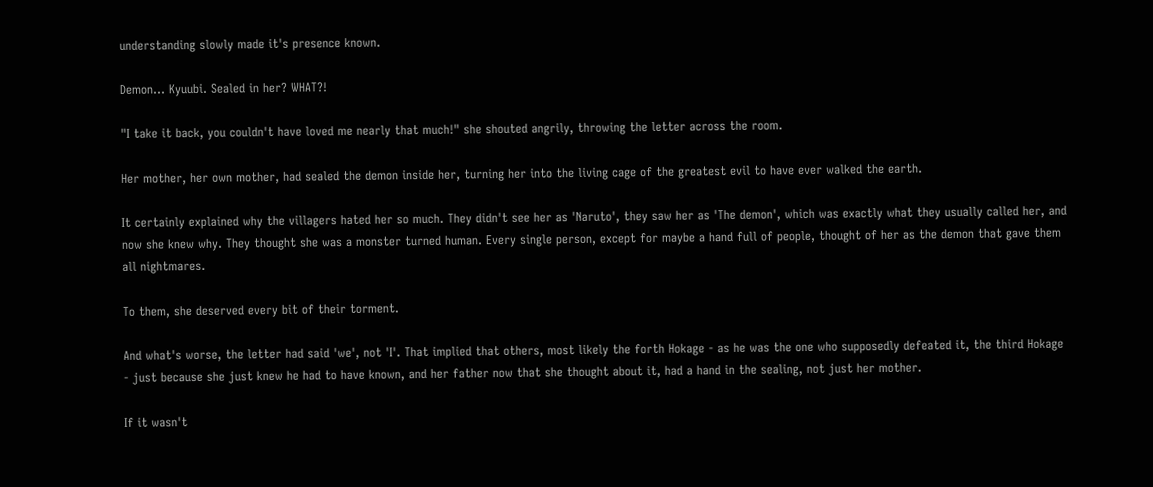understanding slowly made it's presence known.

Demon… Kyuubi. Sealed in her? WHAT?!

"I take it back, you couldn't have loved me nearly that much!" she shouted angrily, throwing the letter across the room.

Her mother, her own mother, had sealed the demon inside her, turning her into the living cage of the greatest evil to have ever walked the earth.

It certainly explained why the villagers hated her so much. They didn't see her as 'Naruto', they saw her as 'The demon', which was exactly what they usually called her, and now she knew why. They thought she was a monster turned human. Every single person, except for maybe a hand full of people, thought of her as the demon that gave them all nightmares.

To them, she deserved every bit of their torment.

And what's worse, the letter had said 'we', not 'I'. That implied that others, most likely the forth Hokage - as he was the one who supposedly defeated it, the third Hokage - just because she just knew he had to have known, and her father now that she thought about it, had a hand in the sealing, not just her mother.

If it wasn't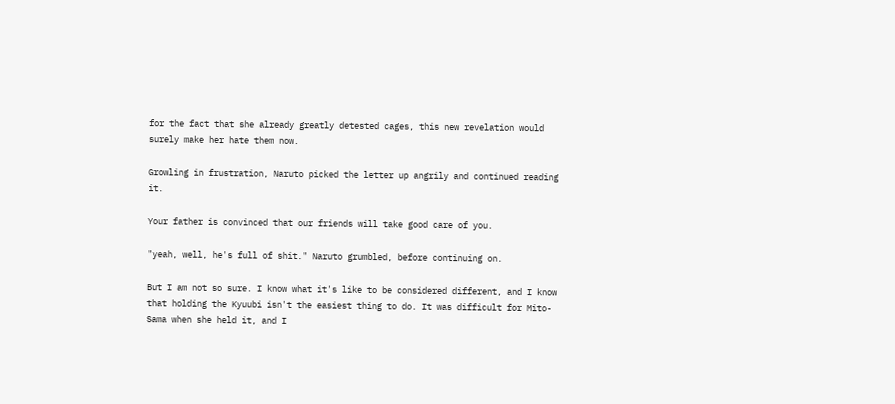for the fact that she already greatly detested cages, this new revelation would surely make her hate them now.

Growling in frustration, Naruto picked the letter up angrily and continued reading it.

Your father is convinced that our friends will take good care of you.

"yeah, well, he's full of shit." Naruto grumbled, before continuing on.

But I am not so sure. I know what it's like to be considered different, and I know that holding the Kyuubi isn't the easiest thing to do. It was difficult for Mito-Sama when she held it, and I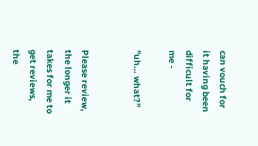can vouch for it having been difficult for me -

"uh… what?"


Please review, the longer it takes for me to get reviews, the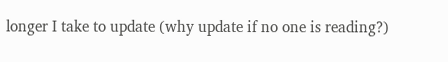longer I take to update (why update if no one is reading?)